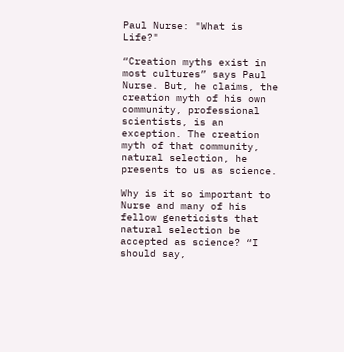Paul Nurse: "What is Life?"

“Creation myths exist in most cultures” says Paul Nurse. But, he claims, the creation myth of his own community, professional scientists, is an exception. The creation myth of that community, natural selection, he presents to us as science.

Why is it so important to Nurse and many of his fellow geneticists that natural selection be accepted as science? “I should say,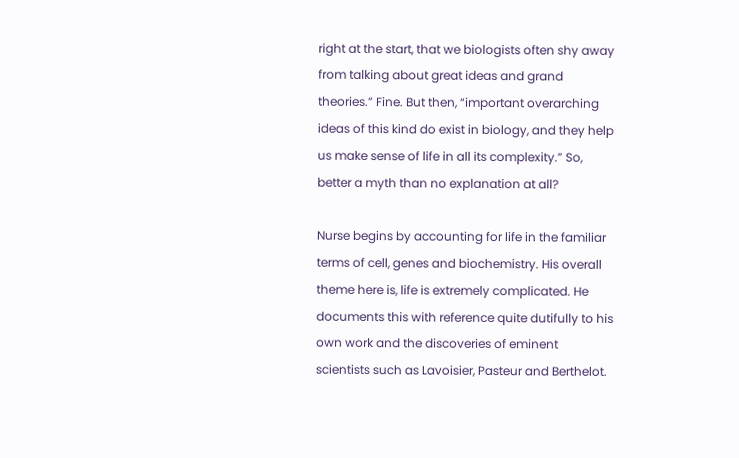right at the start, that we biologists often shy away from talking about great ideas and grand theories.” Fine. But then, “important overarching ideas of this kind do exist in biology, and they help us make sense of life in all its complexity.” So, better a myth than no explanation at all?

Nurse begins by accounting for life in the familiar terms of cell, genes and biochemistry. His overall theme here is, life is extremely complicated. He documents this with reference quite dutifully to his own work and the discoveries of eminent scientists such as Lavoisier, Pasteur and Berthelot.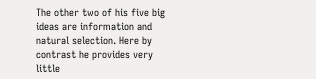The other two of his five big ideas are information and natural selection. Here by contrast he provides very little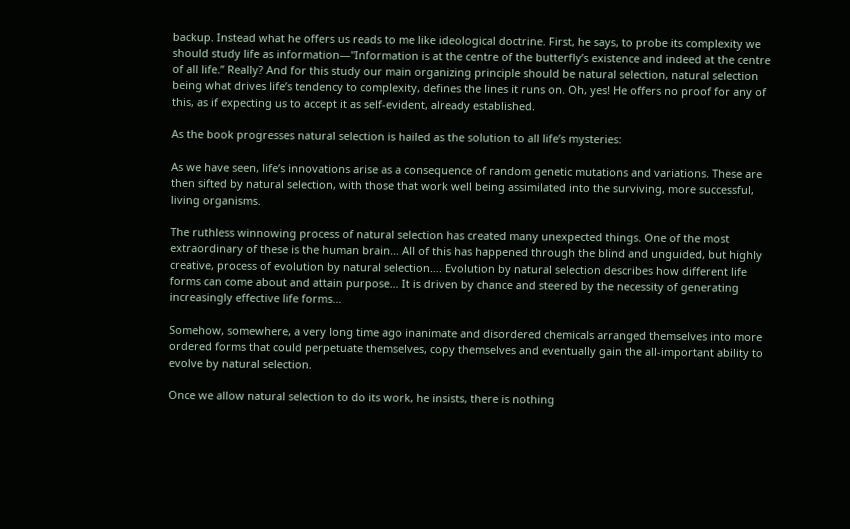backup. Instead what he offers us reads to me like ideological doctrine. First, he says, to probe its complexity we should study life as information—"Information is at the centre of the butterfly’s existence and indeed at the centre of all life.” Really? And for this study our main organizing principle should be natural selection, natural selection being what drives life’s tendency to complexity, defines the lines it runs on. Oh, yes! He offers no proof for any of this, as if expecting us to accept it as self-evident, already established.

As the book progresses natural selection is hailed as the solution to all life’s mysteries:

As we have seen, life’s innovations arise as a consequence of random genetic mutations and variations. These are then sifted by natural selection, with those that work well being assimilated into the surviving, more successful, living organisms.

The ruthless winnowing process of natural selection has created many unexpected things. One of the most extraordinary of these is the human brain… All of this has happened through the blind and unguided, but highly creative, process of evolution by natural selection…. Evolution by natural selection describes how different life forms can come about and attain purpose… It is driven by chance and steered by the necessity of generating increasingly effective life forms…

Somehow, somewhere, a very long time ago inanimate and disordered chemicals arranged themselves into more ordered forms that could perpetuate themselves, copy themselves and eventually gain the all-important ability to evolve by natural selection.

Once we allow natural selection to do its work, he insists, there is nothing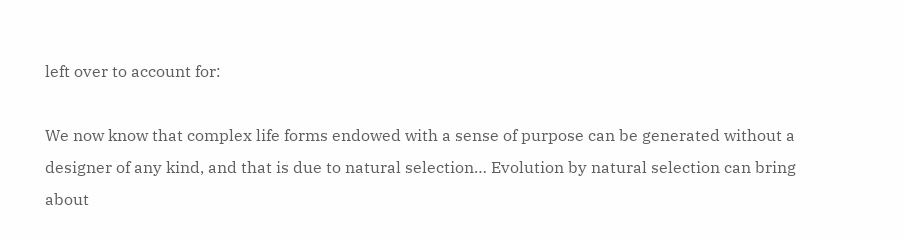left over to account for:

We now know that complex life forms endowed with a sense of purpose can be generated without a designer of any kind, and that is due to natural selection… Evolution by natural selection can bring about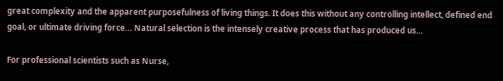great complexity and the apparent purposefulness of living things. It does this without any controlling intellect, defined end goal, or ultimate driving force… Natural selection is the intensely creative process that has produced us…

For professional scientists such as Nurse,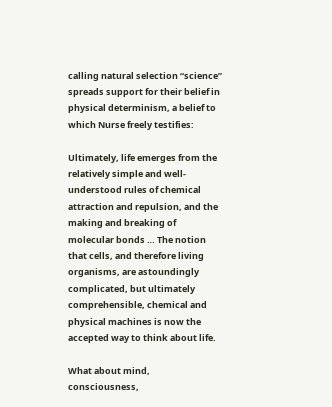calling natural selection “science” spreads support for their belief in physical determinism, a belief to which Nurse freely testifies:

Ultimately, life emerges from the relatively simple and well-understood rules of chemical attraction and repulsion, and the making and breaking of molecular bonds … The notion that cells, and therefore living organisms, are astoundingly complicated, but ultimately comprehensible, chemical and physical machines is now the accepted way to think about life.

What about mind, consciousness,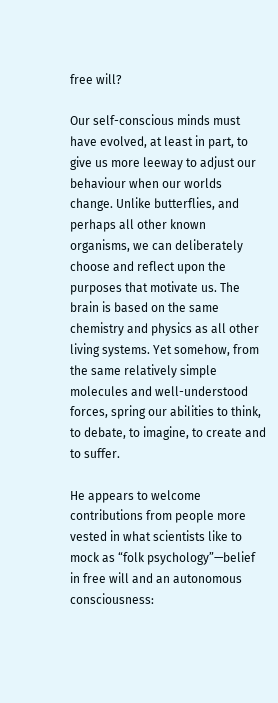free will?

Our self-conscious minds must have evolved, at least in part, to give us more leeway to adjust our behaviour when our worlds change. Unlike butterflies, and perhaps all other known organisms, we can deliberately choose and reflect upon the purposes that motivate us. The brain is based on the same chemistry and physics as all other living systems. Yet somehow, from the same relatively simple molecules and well-understood forces, spring our abilities to think, to debate, to imagine, to create and to suffer.

He appears to welcome contributions from people more vested in what scientists like to mock as “folk psychology”—belief in free will and an autonomous consciousness: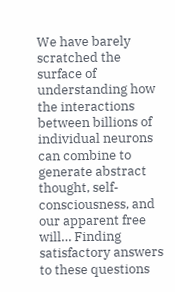We have barely scratched the surface of understanding how the interactions between billions of individual neurons can combine to generate abstract thought, self-consciousness, and our apparent free will… Finding satisfactory answers to these questions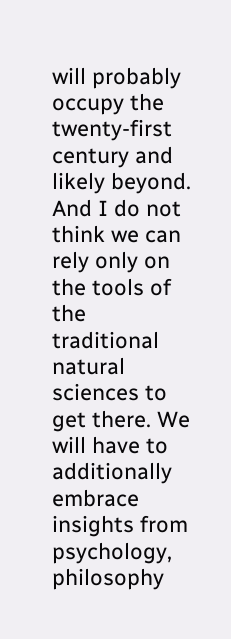will probably occupy the twenty-first century and likely beyond. And I do not think we can rely only on the tools of the traditional natural sciences to get there. We will have to additionally embrace insights from psychology, philosophy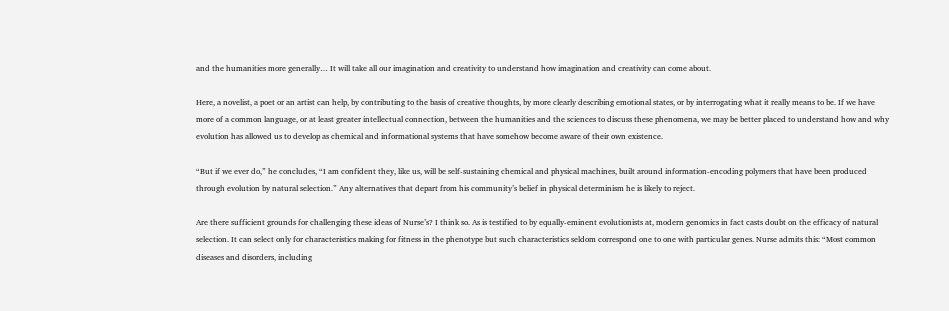and the humanities more generally… It will take all our imagination and creativity to understand how imagination and creativity can come about.

Here, a novelist, a poet or an artist can help, by contributing to the basis of creative thoughts, by more clearly describing emotional states, or by interrogating what it really means to be. If we have more of a common language, or at least greater intellectual connection, between the humanities and the sciences to discuss these phenomena, we may be better placed to understand how and why evolution has allowed us to develop as chemical and informational systems that have somehow become aware of their own existence.

“But if we ever do,” he concludes, “I am confident they, like us, will be self-sustaining chemical and physical machines, built around information-encoding polymers that have been produced through evolution by natural selection.” Any alternatives that depart from his community’s belief in physical determinism he is likely to reject.

Are there sufficient grounds for challenging these ideas of Nurse’s? I think so. As is testified to by equally-eminent evolutionists at, modern genomics in fact casts doubt on the efficacy of natural selection. It can select only for characteristics making for fitness in the phenotype but such characteristics seldom correspond one to one with particular genes. Nurse admits this: “Most common diseases and disorders, including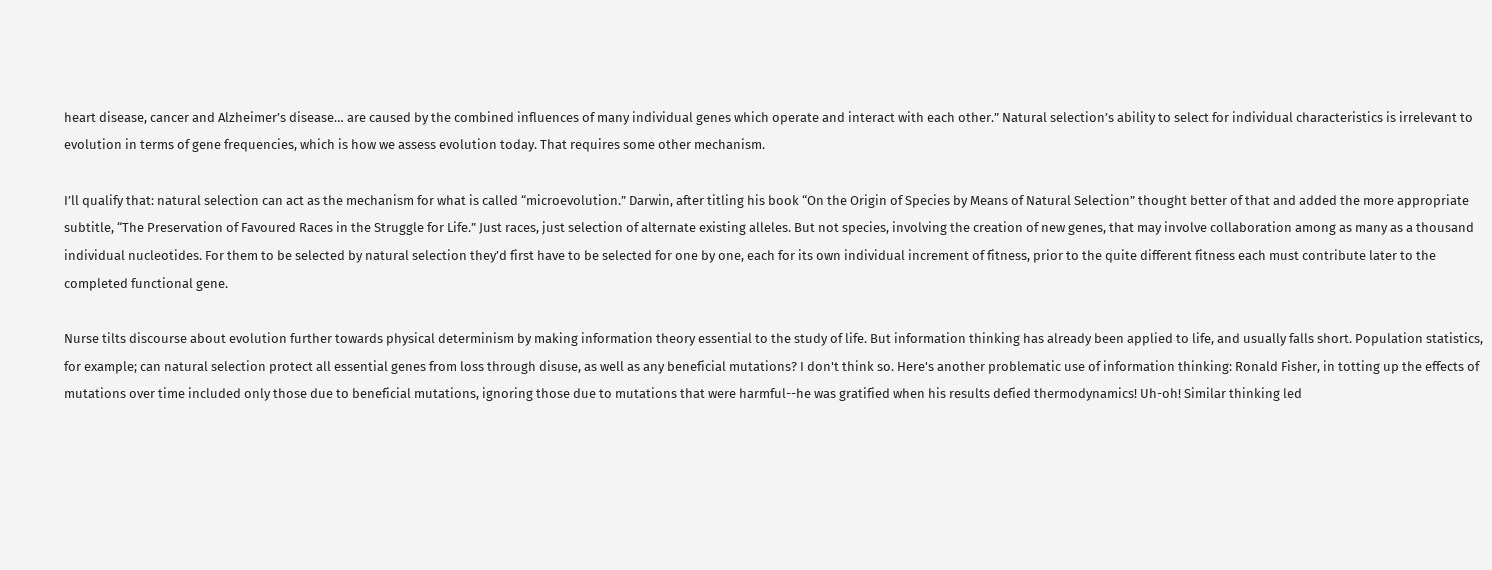heart disease, cancer and Alzheimer’s disease… are caused by the combined influences of many individual genes which operate and interact with each other.” Natural selection’s ability to select for individual characteristics is irrelevant to evolution in terms of gene frequencies, which is how we assess evolution today. That requires some other mechanism.

I’ll qualify that: natural selection can act as the mechanism for what is called “microevolution.” Darwin, after titling his book “On the Origin of Species by Means of Natural Selection” thought better of that and added the more appropriate subtitle, “The Preservation of Favoured Races in the Struggle for Life.” Just races, just selection of alternate existing alleles. But not species, involving the creation of new genes, that may involve collaboration among as many as a thousand individual nucleotides. For them to be selected by natural selection they’d first have to be selected for one by one, each for its own individual increment of fitness, prior to the quite different fitness each must contribute later to the completed functional gene.

Nurse tilts discourse about evolution further towards physical determinism by making information theory essential to the study of life. But information thinking has already been applied to life, and usually falls short. Population statistics, for example; can natural selection protect all essential genes from loss through disuse, as well as any beneficial mutations? I don't think so. Here's another problematic use of information thinking: Ronald Fisher, in totting up the effects of mutations over time included only those due to beneficial mutations, ignoring those due to mutations that were harmful--he was gratified when his results defied thermodynamics! Uh-oh! Similar thinking led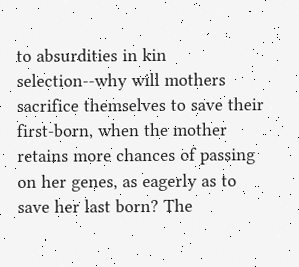to absurdities in kin selection--why will mothers sacrifice themselves to save their first-born, when the mother retains more chances of passing on her genes, as eagerly as to save her last born? The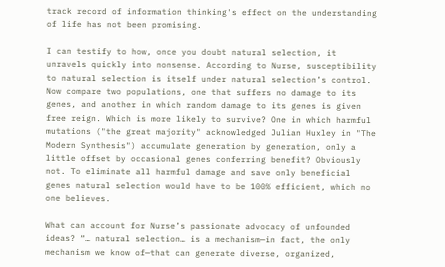track record of information thinking's effect on the understanding of life has not been promising.

I can testify to how, once you doubt natural selection, it unravels quickly into nonsense. According to Nurse, susceptibility to natural selection is itself under natural selection’s control. Now compare two populations, one that suffers no damage to its genes, and another in which random damage to its genes is given free reign. Which is more likely to survive? One in which harmful mutations ("the great majority" acknowledged Julian Huxley in "The Modern Synthesis") accumulate generation by generation, only a little offset by occasional genes conferring benefit? Obviously not. To eliminate all harmful damage and save only beneficial genes natural selection would have to be 100% efficient, which no one believes.

What can account for Nurse’s passionate advocacy of unfounded ideas? “… natural selection… is a mechanism—in fact, the only mechanism we know of—that can generate diverse, organized,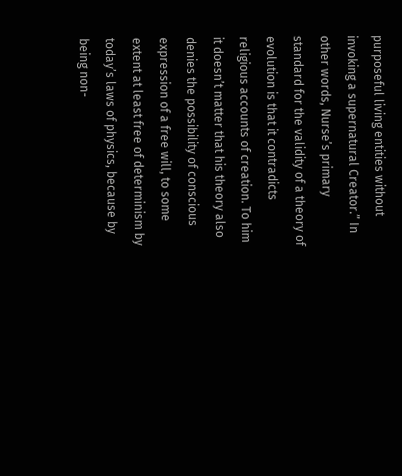purposeful living entities without invoking a supernatural Creator.” In other words, Nurse’s primary standard for the validity of a theory of evolution is that it contradicts religious accounts of creation. To him it doesn’t matter that his theory also denies the possibility of conscious expression of a free will, to some extent at least free of determinism by today’s laws of physics, because by being non-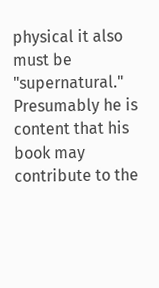physical it also must be "supernatural." Presumably he is content that his book may contribute to the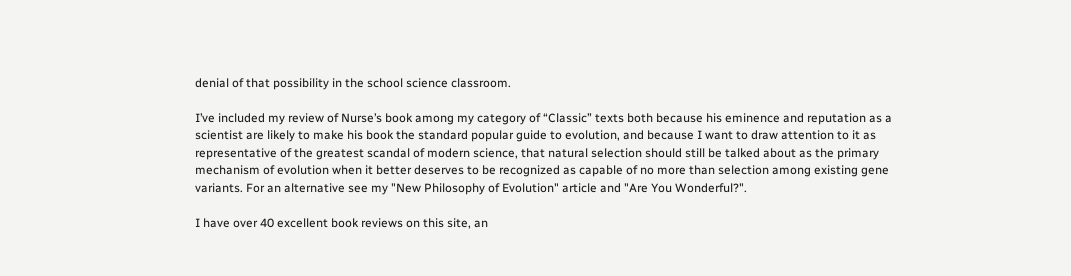denial of that possibility in the school science classroom.

I’ve included my review of Nurse’s book among my category of “Classic” texts both because his eminence and reputation as a scientist are likely to make his book the standard popular guide to evolution, and because I want to draw attention to it as representative of the greatest scandal of modern science, that natural selection should still be talked about as the primary mechanism of evolution when it better deserves to be recognized as capable of no more than selection among existing gene variants. For an alternative see my "New Philosophy of Evolution" article and "Are You Wonderful?".

I have over 40 excellent book reviews on this site, an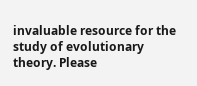invaluable resource for the study of evolutionary theory. Please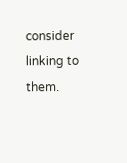consider linking to them.